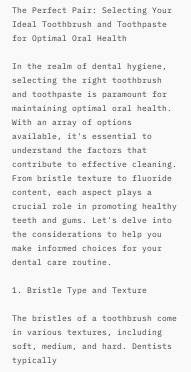The Perfect Pair: Selecting Your Ideal Toothbrush and Toothpaste for Optimal Oral Health

In the realm of dental hygiene, selecting the right toothbrush and toothpaste is paramount for maintaining optimal oral health. With an array of options available, it's essential to understand the factors that contribute to effective cleaning. From bristle texture to fluoride content, each aspect plays a crucial role in promoting healthy teeth and gums. Let's delve into the considerations to help you make informed choices for your dental care routine.

1. Bristle Type and Texture

The bristles of a toothbrush come in various textures, including soft, medium, and hard. Dentists typically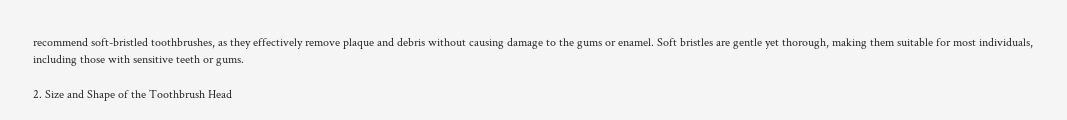recommend soft-bristled toothbrushes, as they effectively remove plaque and debris without causing damage to the gums or enamel. Soft bristles are gentle yet thorough, making them suitable for most individuals, including those with sensitive teeth or gums.

2. Size and Shape of the Toothbrush Head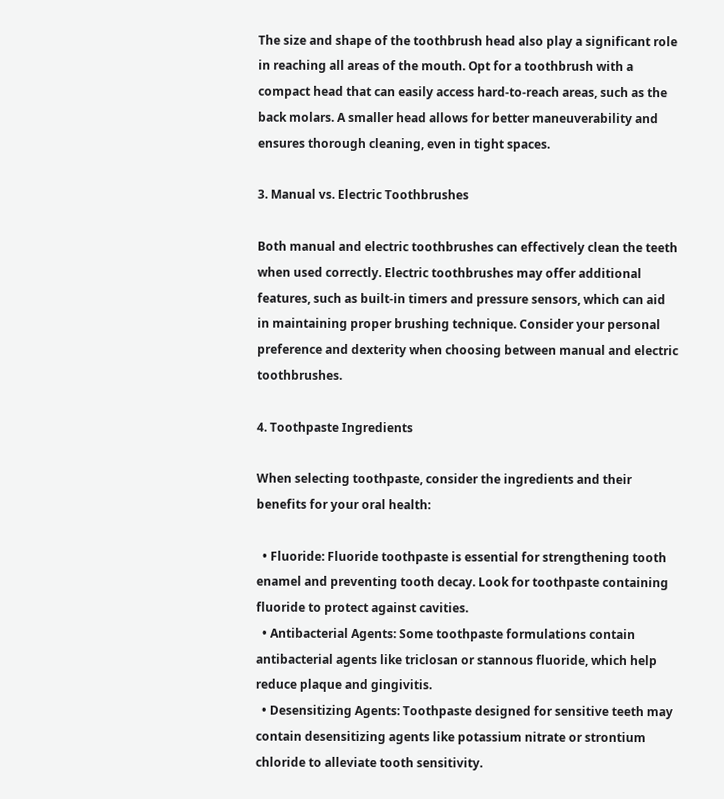The size and shape of the toothbrush head also play a significant role in reaching all areas of the mouth. Opt for a toothbrush with a compact head that can easily access hard-to-reach areas, such as the back molars. A smaller head allows for better maneuverability and ensures thorough cleaning, even in tight spaces.

3. Manual vs. Electric Toothbrushes

Both manual and electric toothbrushes can effectively clean the teeth when used correctly. Electric toothbrushes may offer additional features, such as built-in timers and pressure sensors, which can aid in maintaining proper brushing technique. Consider your personal preference and dexterity when choosing between manual and electric toothbrushes.

4. Toothpaste Ingredients

When selecting toothpaste, consider the ingredients and their benefits for your oral health:

  • Fluoride: Fluoride toothpaste is essential for strengthening tooth enamel and preventing tooth decay. Look for toothpaste containing fluoride to protect against cavities.
  • Antibacterial Agents: Some toothpaste formulations contain antibacterial agents like triclosan or stannous fluoride, which help reduce plaque and gingivitis.
  • Desensitizing Agents: Toothpaste designed for sensitive teeth may contain desensitizing agents like potassium nitrate or strontium chloride to alleviate tooth sensitivity.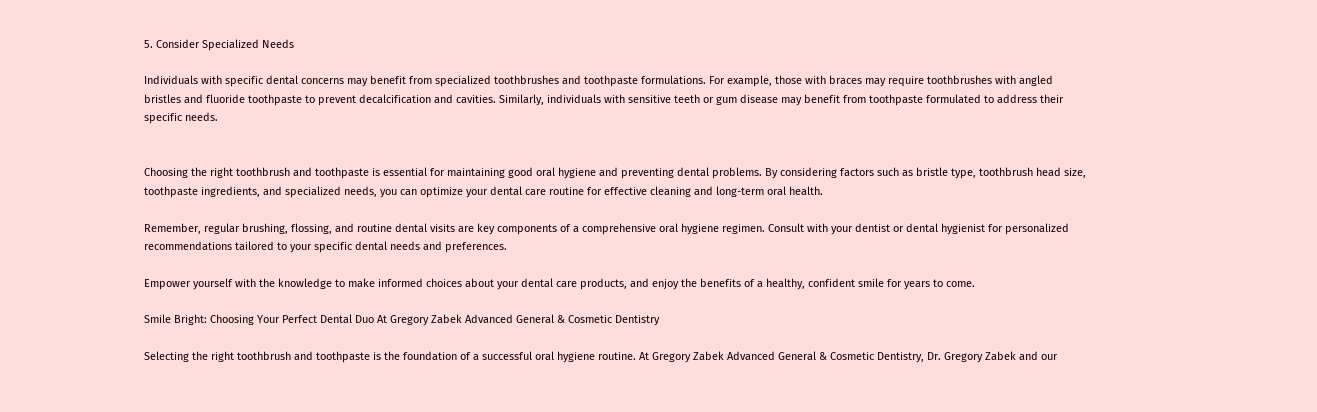5. Consider Specialized Needs

Individuals with specific dental concerns may benefit from specialized toothbrushes and toothpaste formulations. For example, those with braces may require toothbrushes with angled bristles and fluoride toothpaste to prevent decalcification and cavities. Similarly, individuals with sensitive teeth or gum disease may benefit from toothpaste formulated to address their specific needs.


Choosing the right toothbrush and toothpaste is essential for maintaining good oral hygiene and preventing dental problems. By considering factors such as bristle type, toothbrush head size, toothpaste ingredients, and specialized needs, you can optimize your dental care routine for effective cleaning and long-term oral health.

Remember, regular brushing, flossing, and routine dental visits are key components of a comprehensive oral hygiene regimen. Consult with your dentist or dental hygienist for personalized recommendations tailored to your specific dental needs and preferences.

Empower yourself with the knowledge to make informed choices about your dental care products, and enjoy the benefits of a healthy, confident smile for years to come.

Smile Bright: Choosing Your Perfect Dental Duo At Gregory Zabek Advanced General & Cosmetic Dentistry

Selecting the right toothbrush and toothpaste is the foundation of a successful oral hygiene routine. At Gregory Zabek Advanced General & Cosmetic Dentistry, Dr. Gregory Zabek and our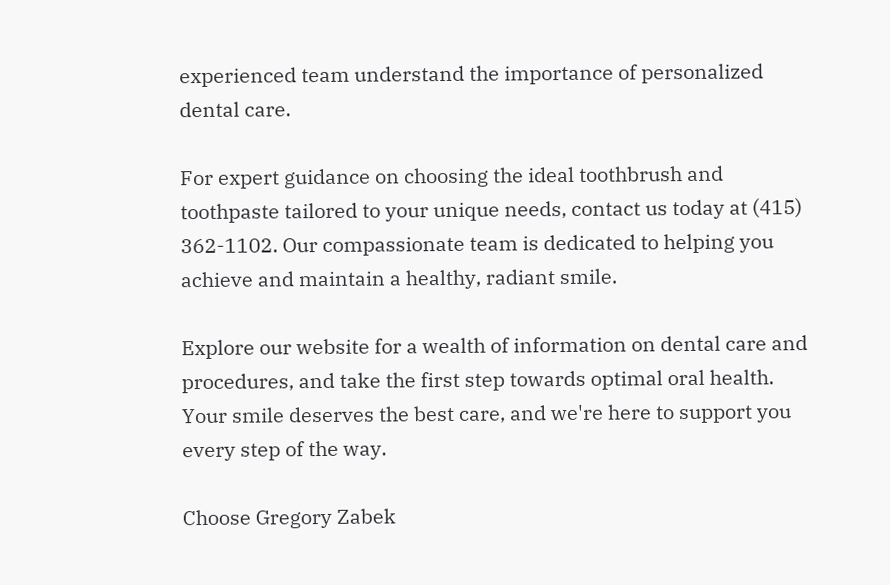experienced team understand the importance of personalized dental care.

For expert guidance on choosing the ideal toothbrush and toothpaste tailored to your unique needs, contact us today at (415) 362-1102. Our compassionate team is dedicated to helping you achieve and maintain a healthy, radiant smile.

Explore our website for a wealth of information on dental care and procedures, and take the first step towards optimal oral health. Your smile deserves the best care, and we're here to support you every step of the way.

Choose Gregory Zabek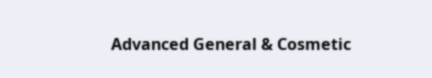Advanced General & Cosmetic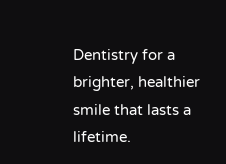Dentistry for a brighter, healthier smile that lasts a lifetime.